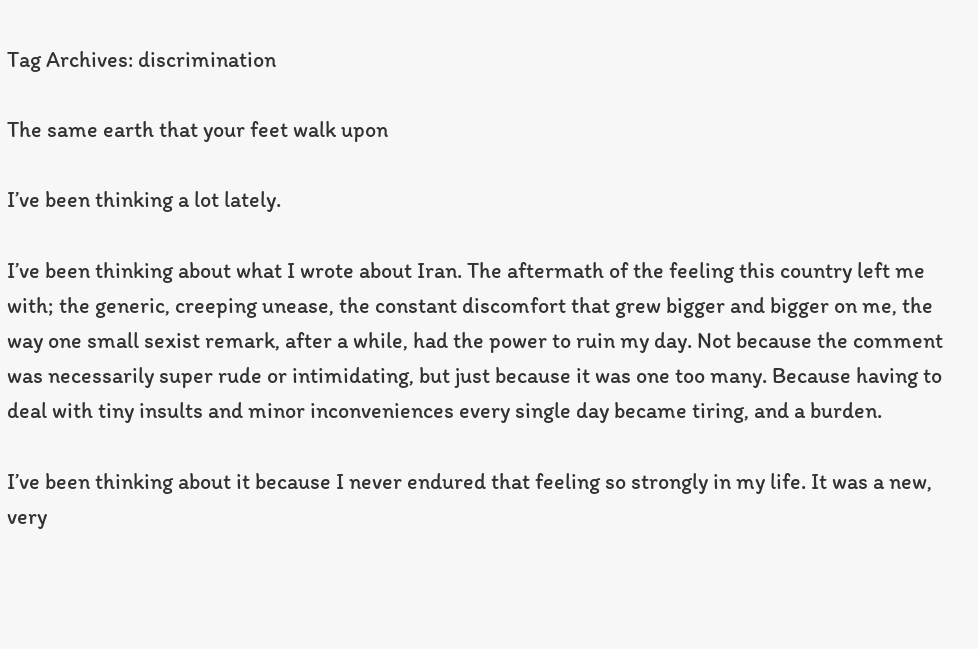Tag Archives: discrimination

The same earth that your feet walk upon

I’ve been thinking a lot lately.

I’ve been thinking about what I wrote about Iran. The aftermath of the feeling this country left me with; the generic, creeping unease, the constant discomfort that grew bigger and bigger on me, the way one small sexist remark, after a while, had the power to ruin my day. Not because the comment was necessarily super rude or intimidating, but just because it was one too many. Because having to deal with tiny insults and minor inconveniences every single day became tiring, and a burden.

I’ve been thinking about it because I never endured that feeling so strongly in my life. It was a new, very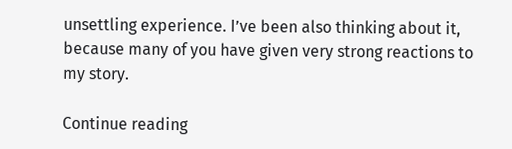unsettling experience. I’ve been also thinking about it, because many of you have given very strong reactions to my story.

Continue reading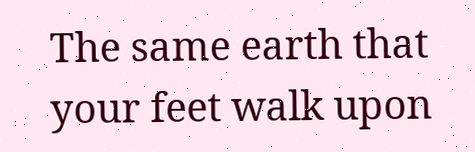The same earth that your feet walk upon